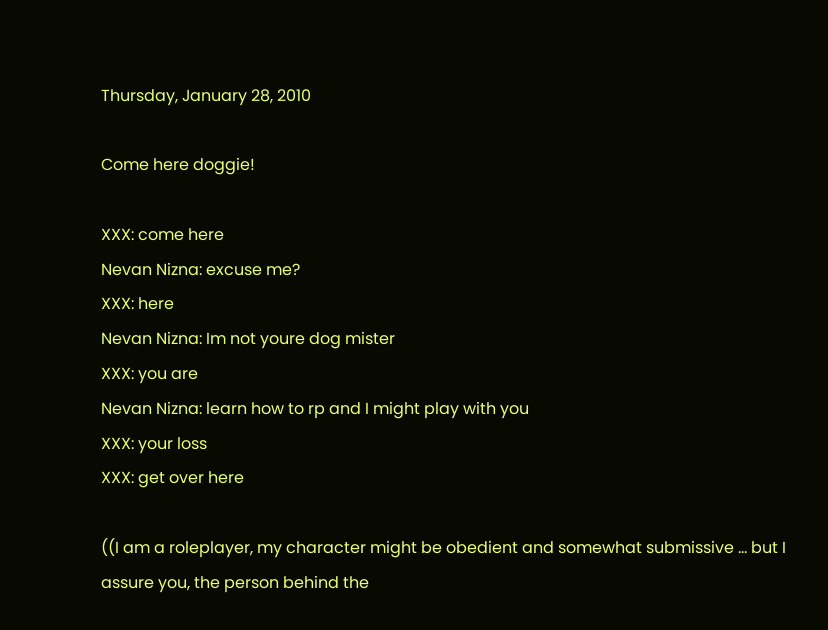Thursday, January 28, 2010

Come here doggie!

XXX: come here
Nevan Nizna: excuse me?
XXX: here
Nevan Nizna: Im not youre dog mister
XXX: you are
Nevan Nizna: learn how to rp and I might play with you
XXX: your loss
XXX: get over here

((I am a roleplayer, my character might be obedient and somewhat submissive ... but I assure you, the person behind the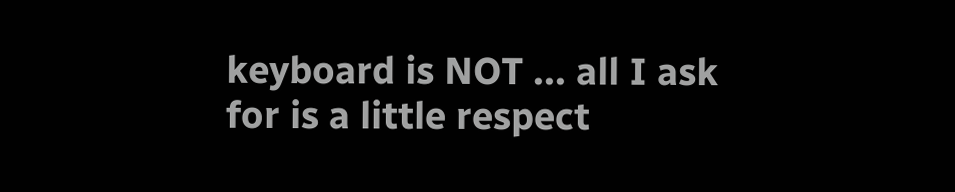keyboard is NOT ... all I ask for is a little respect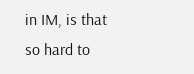in IM, is that so hard to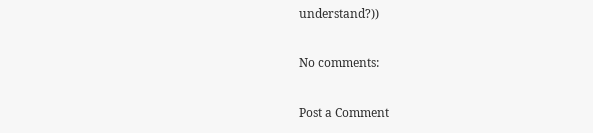understand?))

No comments:

Post a Comment